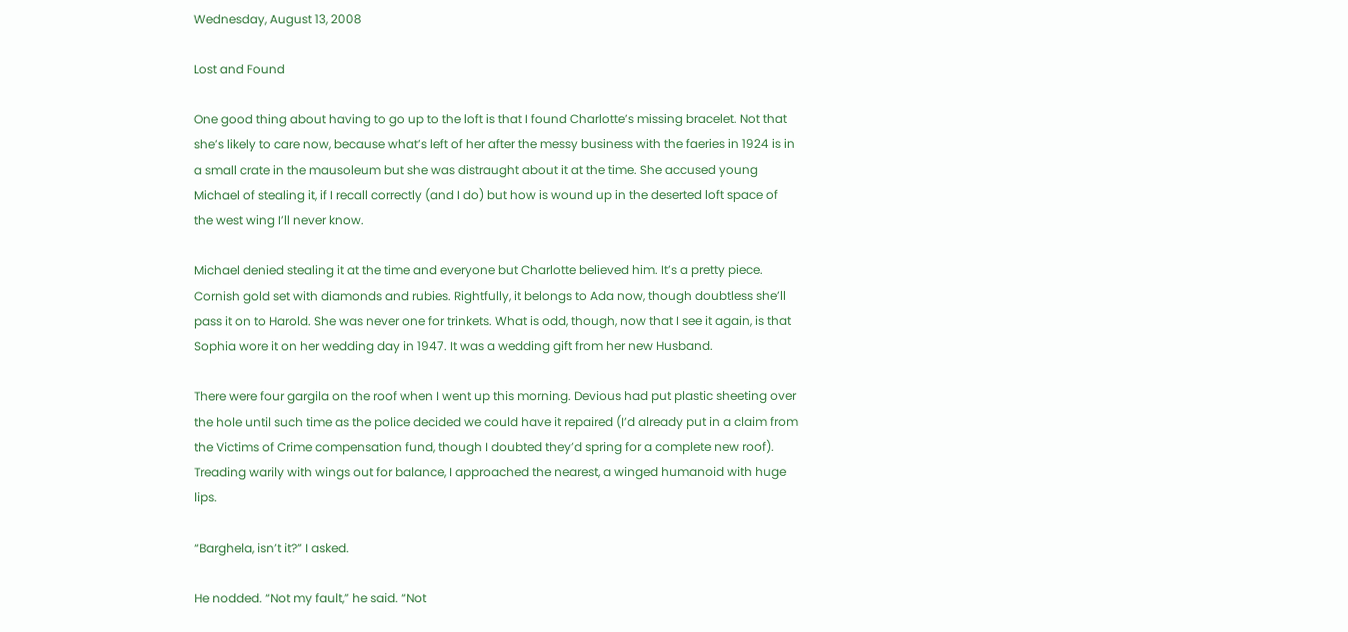Wednesday, August 13, 2008

Lost and Found

One good thing about having to go up to the loft is that I found Charlotte’s missing bracelet. Not that she’s likely to care now, because what’s left of her after the messy business with the faeries in 1924 is in a small crate in the mausoleum but she was distraught about it at the time. She accused young Michael of stealing it, if I recall correctly (and I do) but how is wound up in the deserted loft space of the west wing I’ll never know.

Michael denied stealing it at the time and everyone but Charlotte believed him. It’s a pretty piece. Cornish gold set with diamonds and rubies. Rightfully, it belongs to Ada now, though doubtless she’ll pass it on to Harold. She was never one for trinkets. What is odd, though, now that I see it again, is that Sophia wore it on her wedding day in 1947. It was a wedding gift from her new Husband.

There were four gargila on the roof when I went up this morning. Devious had put plastic sheeting over the hole until such time as the police decided we could have it repaired (I’d already put in a claim from the Victims of Crime compensation fund, though I doubted they’d spring for a complete new roof). Treading warily with wings out for balance, I approached the nearest, a winged humanoid with huge lips.

“Barghela, isn’t it?” I asked.

He nodded. “Not my fault,” he said. “Not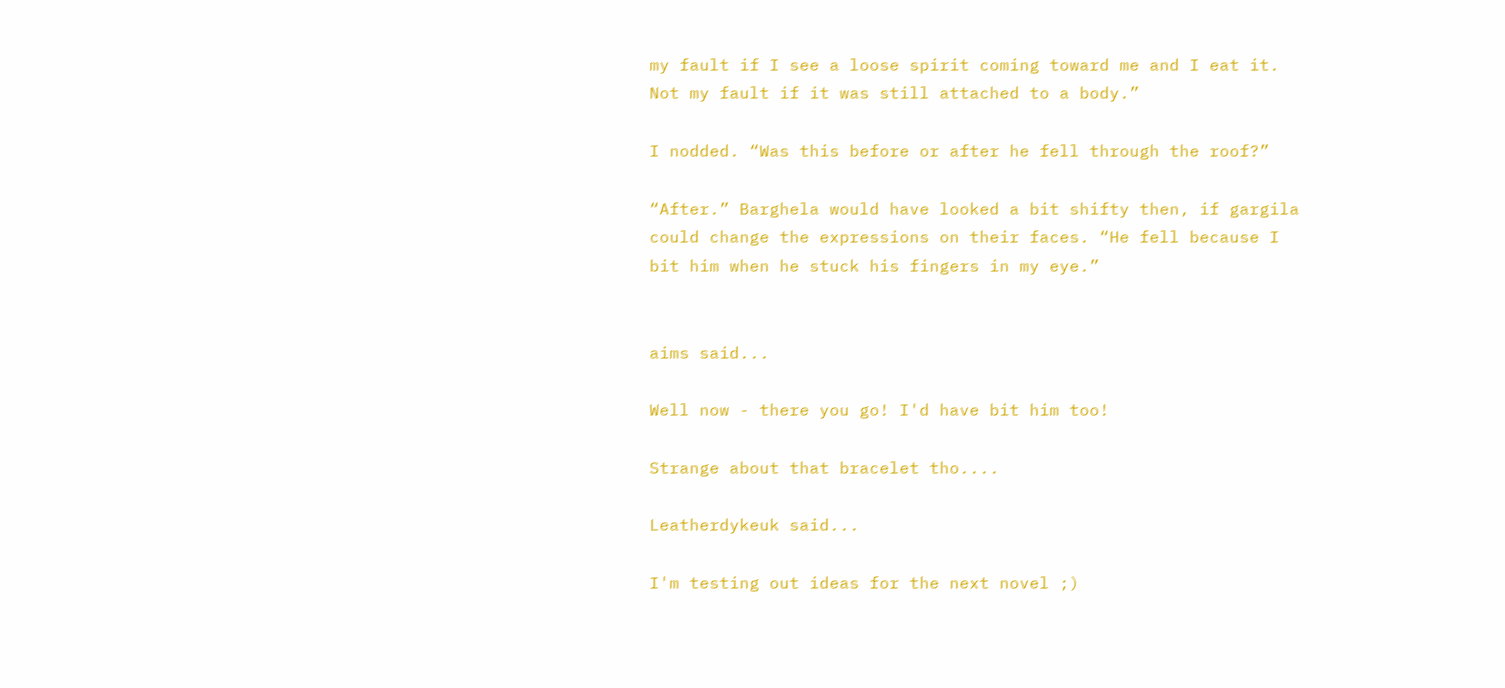my fault if I see a loose spirit coming toward me and I eat it. Not my fault if it was still attached to a body.”

I nodded. “Was this before or after he fell through the roof?”

“After.” Barghela would have looked a bit shifty then, if gargila could change the expressions on their faces. “He fell because I bit him when he stuck his fingers in my eye.”


aims said...

Well now - there you go! I'd have bit him too!

Strange about that bracelet tho....

Leatherdykeuk said...

I'm testing out ideas for the next novel ;)